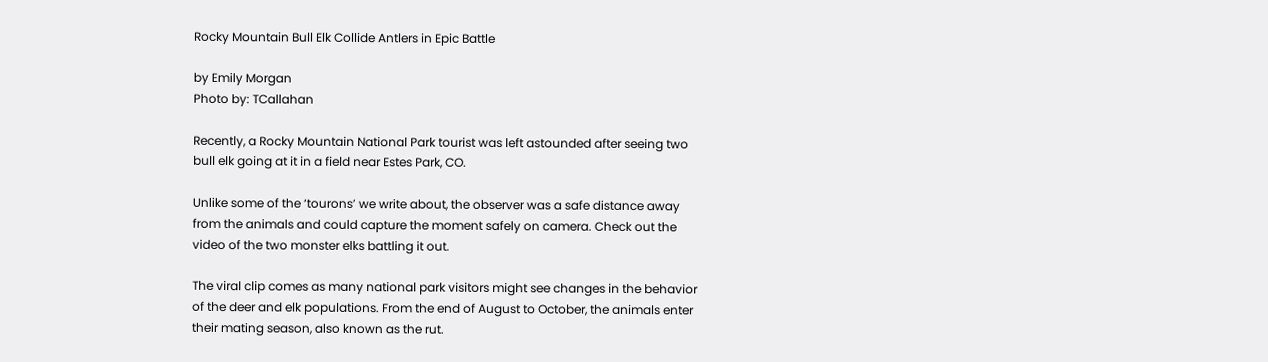Rocky Mountain Bull Elk Collide Antlers in Epic Battle

by Emily Morgan
Photo by: TCallahan

Recently, a Rocky Mountain National Park tourist was left astounded after seeing two bull elk going at it in a field near Estes Park, CO.

Unlike some of the ‘tourons’ we write about, the observer was a safe distance away from the animals and could capture the moment safely on camera. Check out the video of the two monster elks battling it out.

The viral clip comes as many national park visitors might see changes in the behavior of the deer and elk populations. From the end of August to October, the animals enter their mating season, also known as the rut.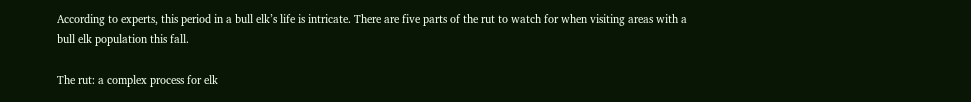According to experts, this period in a bull elk’s life is intricate. There are five parts of the rut to watch for when visiting areas with a bull elk population this fall.

The rut: a complex process for elk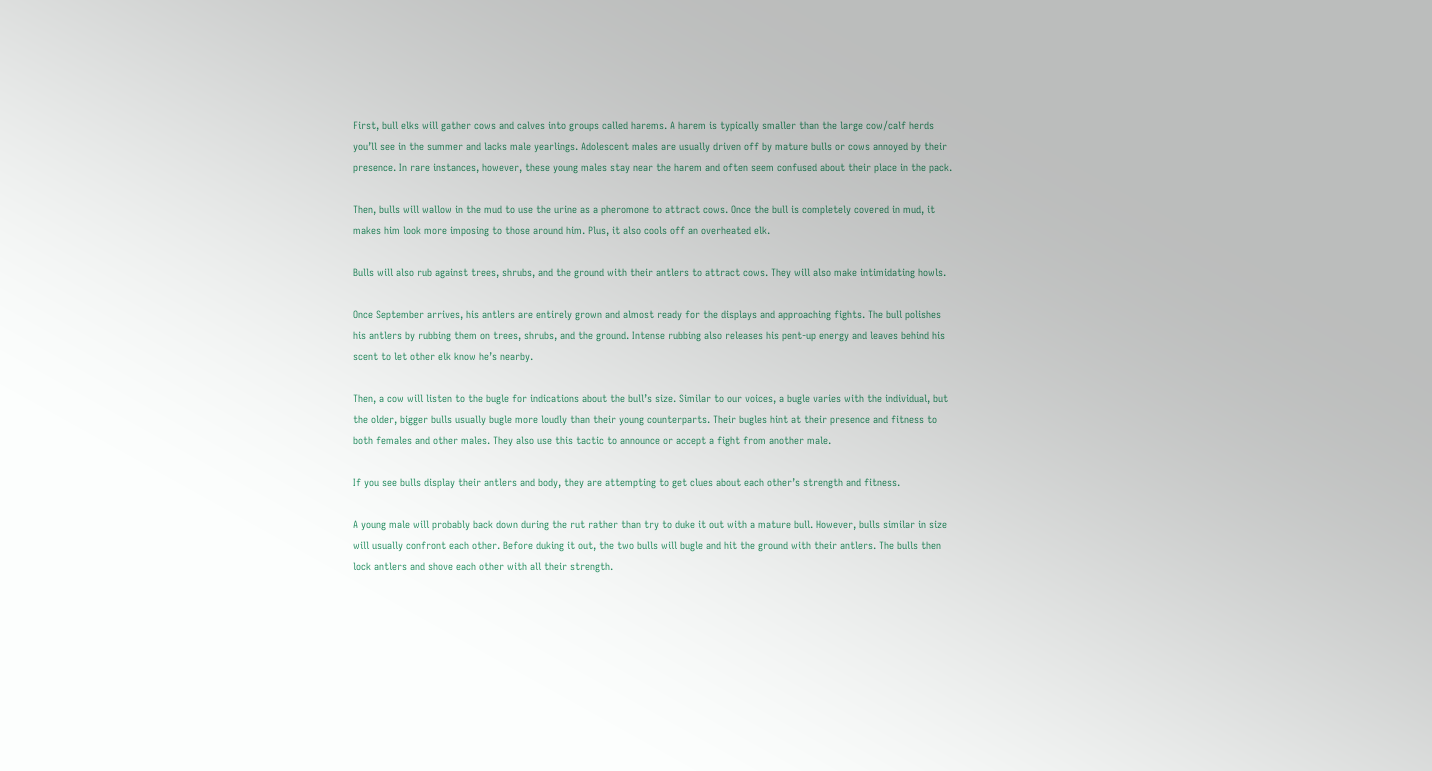First, bull elks will gather cows and calves into groups called harems. A harem is typically smaller than the large cow/calf herds you’ll see in the summer and lacks male yearlings. Adolescent males are usually driven off by mature bulls or cows annoyed by their presence. In rare instances, however, these young males stay near the harem and often seem confused about their place in the pack.

Then, bulls will wallow in the mud to use the urine as a pheromone to attract cows. Once the bull is completely covered in mud, it makes him look more imposing to those around him. Plus, it also cools off an overheated elk.

Bulls will also rub against trees, shrubs, and the ground with their antlers to attract cows. They will also make intimidating howls.

Once September arrives, his antlers are entirely grown and almost ready for the displays and approaching fights. The bull polishes his antlers by rubbing them on trees, shrubs, and the ground. Intense rubbing also releases his pent-up energy and leaves behind his scent to let other elk know he’s nearby.

Then, a cow will listen to the bugle for indications about the bull’s size. Similar to our voices, a bugle varies with the individual, but the older, bigger bulls usually bugle more loudly than their young counterparts. Their bugles hint at their presence and fitness to both females and other males. They also use this tactic to announce or accept a fight from another male.

If you see bulls display their antlers and body, they are attempting to get clues about each other’s strength and fitness.

A young male will probably back down during the rut rather than try to duke it out with a mature bull. However, bulls similar in size will usually confront each other. Before duking it out, the two bulls will bugle and hit the ground with their antlers. The bulls then lock antlers and shove each other with all their strength.